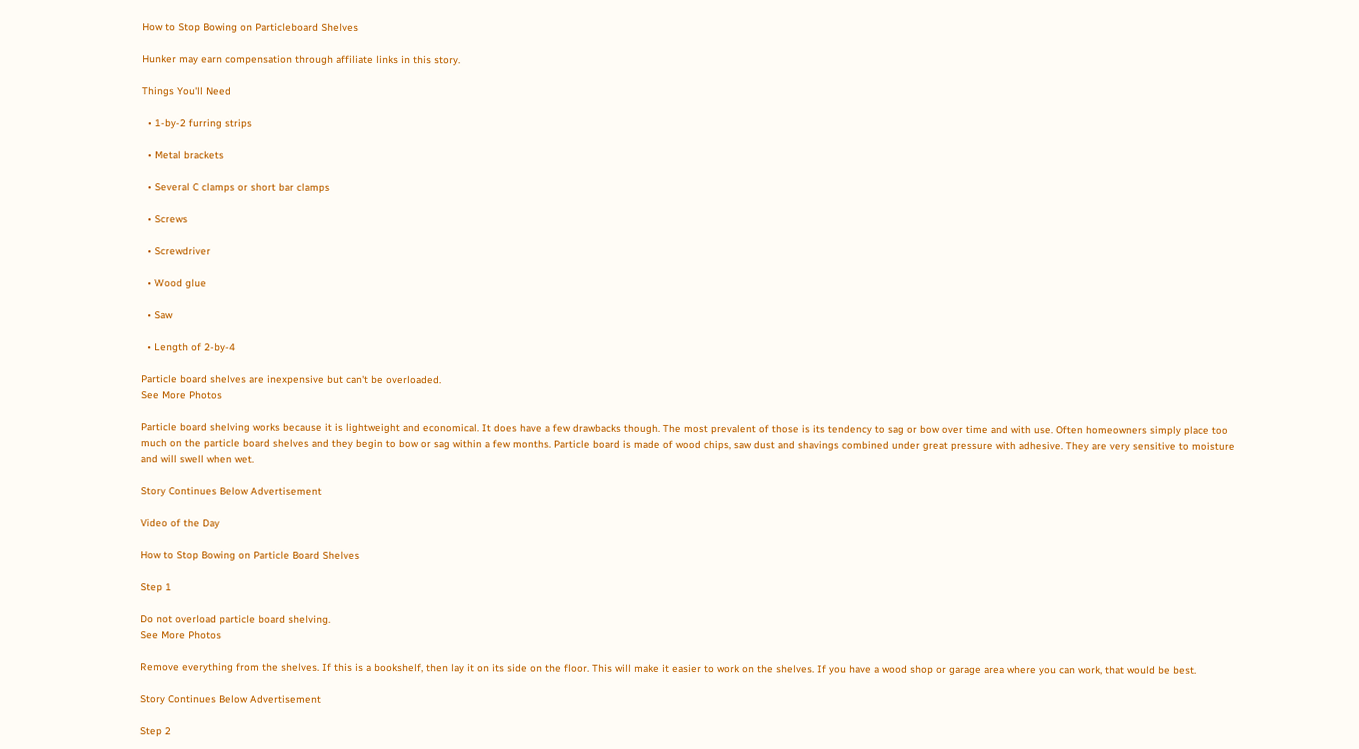How to Stop Bowing on Particleboard Shelves

Hunker may earn compensation through affiliate links in this story.

Things You'll Need

  • 1-by-2 furring strips

  • Metal brackets

  • Several C clamps or short bar clamps

  • Screws

  • Screwdriver

  • Wood glue

  • Saw

  • Length of 2-by-4

Particle board shelves are inexpensive but can't be overloaded.
See More Photos

Particle board shelving works because it is lightweight and economical. It does have a few drawbacks though. The most prevalent of those is its tendency to sag or bow over time and with use. Often homeowners simply place too much on the particle board shelves and they begin to bow or sag within a few months. Particle board is made of wood chips, saw dust and shavings combined under great pressure with adhesive. They are very sensitive to moisture and will swell when wet.

Story Continues Below Advertisement

Video of the Day

How to Stop Bowing on Particle Board Shelves

Step 1

Do not overload particle board shelving.
See More Photos

Remove everything from the shelves. If this is a bookshelf, then lay it on its side on the floor. This will make it easier to work on the shelves. If you have a wood shop or garage area where you can work, that would be best.

Story Continues Below Advertisement

Step 2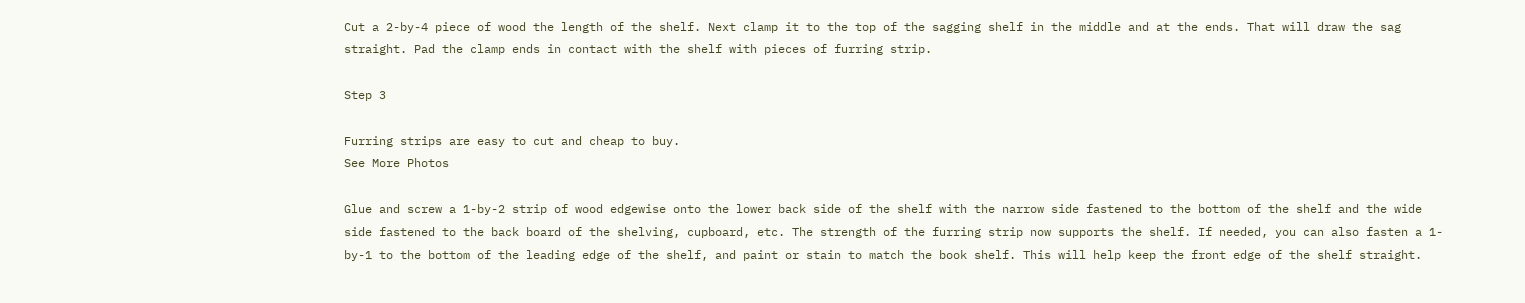Cut a 2-by-4 piece of wood the length of the shelf. Next clamp it to the top of the sagging shelf in the middle and at the ends. That will draw the sag straight. Pad the clamp ends in contact with the shelf with pieces of furring strip.

Step 3

Furring strips are easy to cut and cheap to buy.
See More Photos

Glue and screw a 1-by-2 strip of wood edgewise onto the lower back side of the shelf with the narrow side fastened to the bottom of the shelf and the wide side fastened to the back board of the shelving, cupboard, etc. The strength of the furring strip now supports the shelf. If needed, you can also fasten a 1-by-1 to the bottom of the leading edge of the shelf, and paint or stain to match the book shelf. This will help keep the front edge of the shelf straight.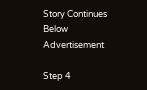Story Continues Below Advertisement

Step 4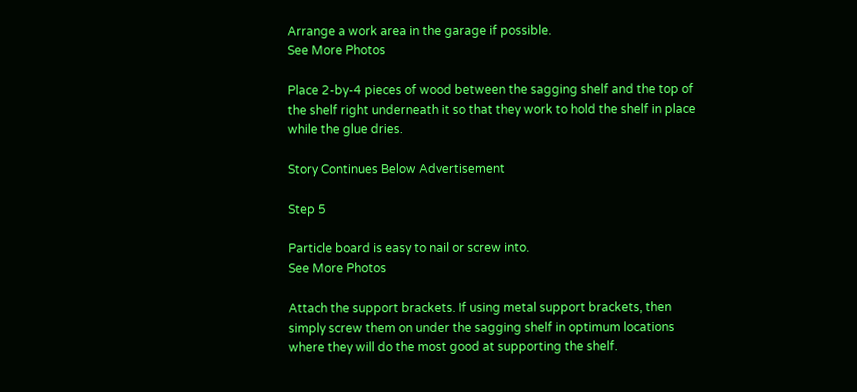Arrange a work area in the garage if possible.
See More Photos

Place 2-by-4 pieces of wood between the sagging shelf and the top of the shelf right underneath it so that they work to hold the shelf in place while the glue dries.

Story Continues Below Advertisement

Step 5

Particle board is easy to nail or screw into.
See More Photos

Attach the support brackets. If using metal support brackets, then simply screw them on under the sagging shelf in optimum locations where they will do the most good at supporting the shelf.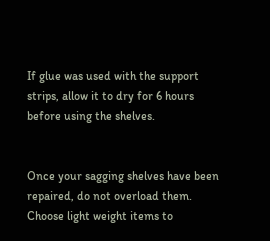If glue was used with the support strips, allow it to dry for 6 hours before using the shelves.


Once your sagging shelves have been repaired, do not overload them. Choose light weight items to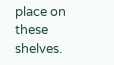place on these shelves.